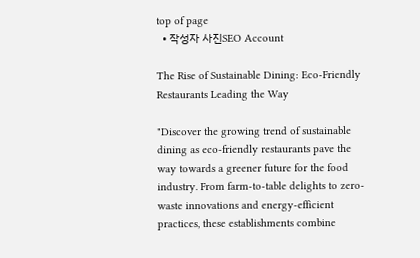top of page
  • 작성자 사진SEO Account

The Rise of Sustainable Dining: Eco-Friendly Restaurants Leading the Way

"Discover the growing trend of sustainable dining as eco-friendly restaurants pave the way towards a greener future for the food industry. From farm-to-table delights to zero-waste innovations and energy-efficient practices, these establishments combine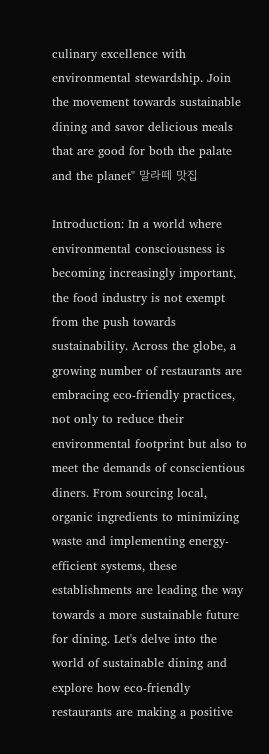culinary excellence with environmental stewardship. Join the movement towards sustainable dining and savor delicious meals that are good for both the palate and the planet" 말라떼 맛집

Introduction: In a world where environmental consciousness is becoming increasingly important, the food industry is not exempt from the push towards sustainability. Across the globe, a growing number of restaurants are embracing eco-friendly practices, not only to reduce their environmental footprint but also to meet the demands of conscientious diners. From sourcing local, organic ingredients to minimizing waste and implementing energy-efficient systems, these establishments are leading the way towards a more sustainable future for dining. Let's delve into the world of sustainable dining and explore how eco-friendly restaurants are making a positive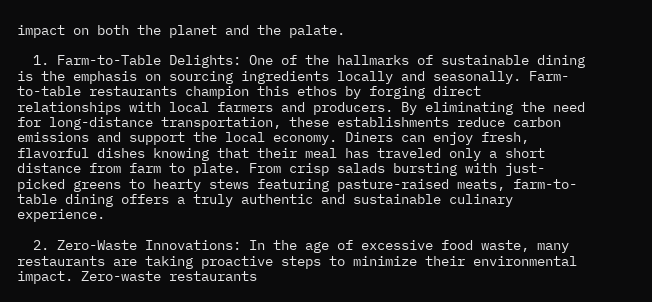impact on both the planet and the palate.

  1. Farm-to-Table Delights: One of the hallmarks of sustainable dining is the emphasis on sourcing ingredients locally and seasonally. Farm-to-table restaurants champion this ethos by forging direct relationships with local farmers and producers. By eliminating the need for long-distance transportation, these establishments reduce carbon emissions and support the local economy. Diners can enjoy fresh, flavorful dishes knowing that their meal has traveled only a short distance from farm to plate. From crisp salads bursting with just-picked greens to hearty stews featuring pasture-raised meats, farm-to-table dining offers a truly authentic and sustainable culinary experience.

  2. Zero-Waste Innovations: In the age of excessive food waste, many restaurants are taking proactive steps to minimize their environmental impact. Zero-waste restaurants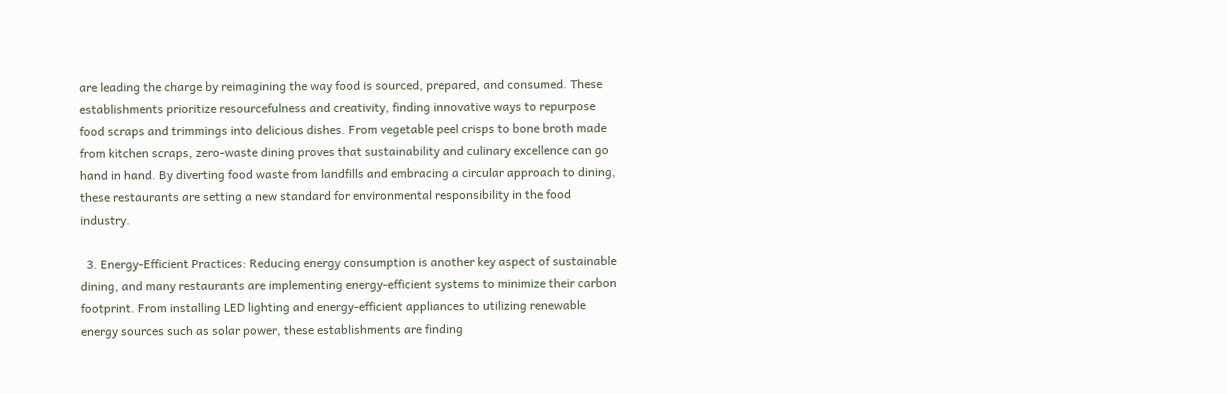are leading the charge by reimagining the way food is sourced, prepared, and consumed. These establishments prioritize resourcefulness and creativity, finding innovative ways to repurpose food scraps and trimmings into delicious dishes. From vegetable peel crisps to bone broth made from kitchen scraps, zero-waste dining proves that sustainability and culinary excellence can go hand in hand. By diverting food waste from landfills and embracing a circular approach to dining, these restaurants are setting a new standard for environmental responsibility in the food industry.

  3. Energy-Efficient Practices: Reducing energy consumption is another key aspect of sustainable dining, and many restaurants are implementing energy-efficient systems to minimize their carbon footprint. From installing LED lighting and energy-efficient appliances to utilizing renewable energy sources such as solar power, these establishments are finding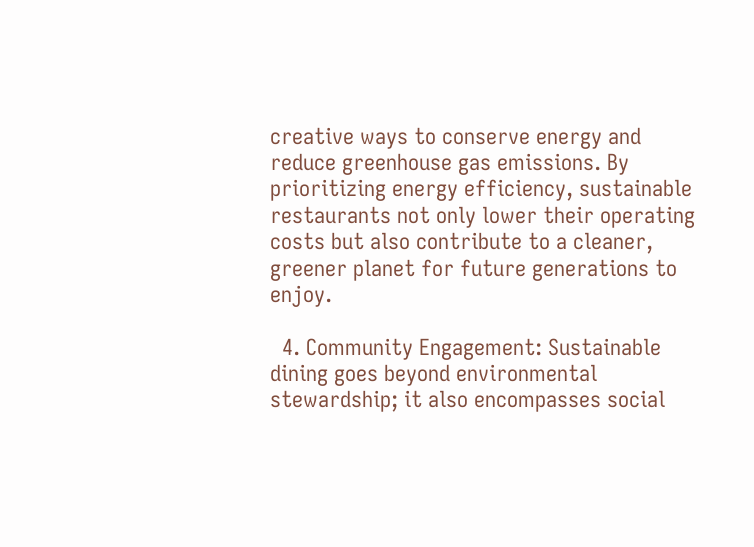creative ways to conserve energy and reduce greenhouse gas emissions. By prioritizing energy efficiency, sustainable restaurants not only lower their operating costs but also contribute to a cleaner, greener planet for future generations to enjoy.

  4. Community Engagement: Sustainable dining goes beyond environmental stewardship; it also encompasses social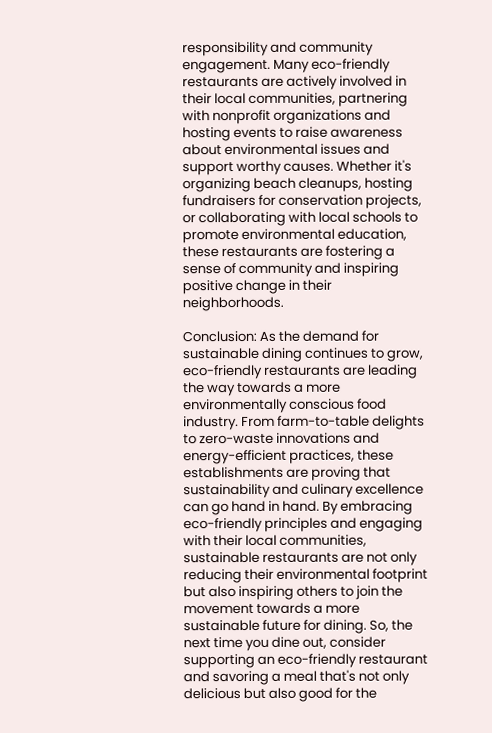responsibility and community engagement. Many eco-friendly restaurants are actively involved in their local communities, partnering with nonprofit organizations and hosting events to raise awareness about environmental issues and support worthy causes. Whether it's organizing beach cleanups, hosting fundraisers for conservation projects, or collaborating with local schools to promote environmental education, these restaurants are fostering a sense of community and inspiring positive change in their neighborhoods.

Conclusion: As the demand for sustainable dining continues to grow, eco-friendly restaurants are leading the way towards a more environmentally conscious food industry. From farm-to-table delights to zero-waste innovations and energy-efficient practices, these establishments are proving that sustainability and culinary excellence can go hand in hand. By embracing eco-friendly principles and engaging with their local communities, sustainable restaurants are not only reducing their environmental footprint but also inspiring others to join the movement towards a more sustainable future for dining. So, the next time you dine out, consider supporting an eco-friendly restaurant and savoring a meal that's not only delicious but also good for the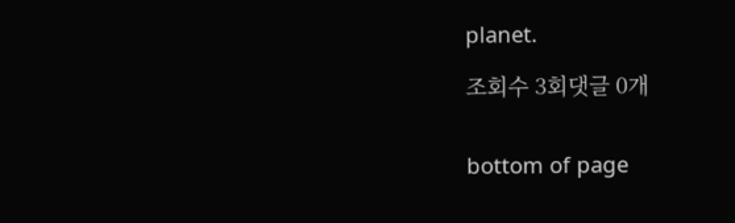planet.

조회수 3회댓글 0개


bottom of page